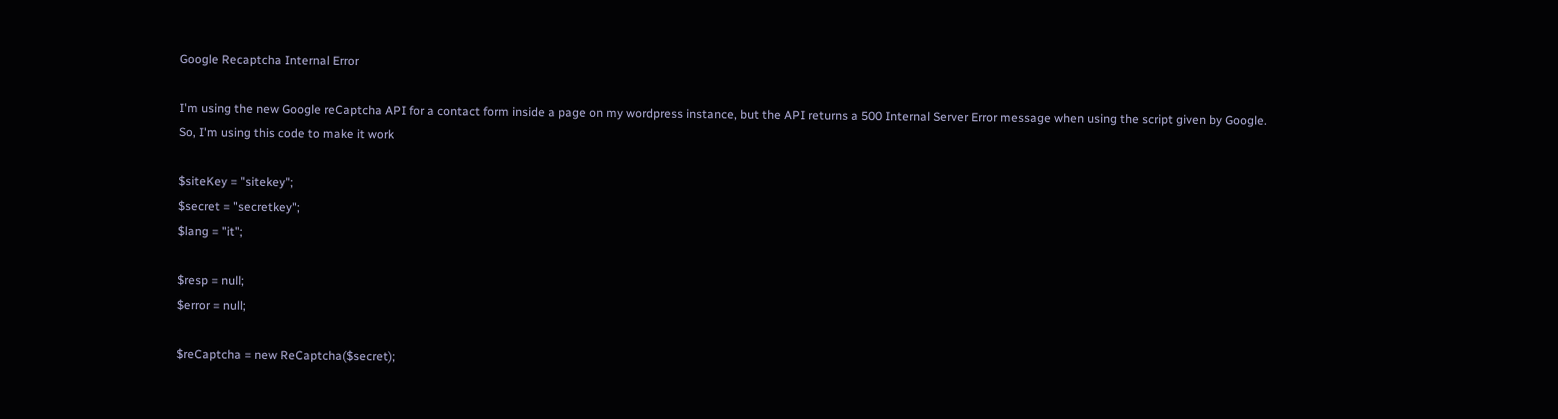Google Recaptcha Internal Error

I'm using the new Google reCaptcha API for a contact form inside a page on my wordpress instance, but the API returns a 500 Internal Server Error message when using the script given by Google.
So, I'm using this code to make it work

$siteKey = "sitekey";
$secret = "secretkey";
$lang = "it";

$resp = null;
$error = null;

$reCaptcha = new ReCaptcha($secret);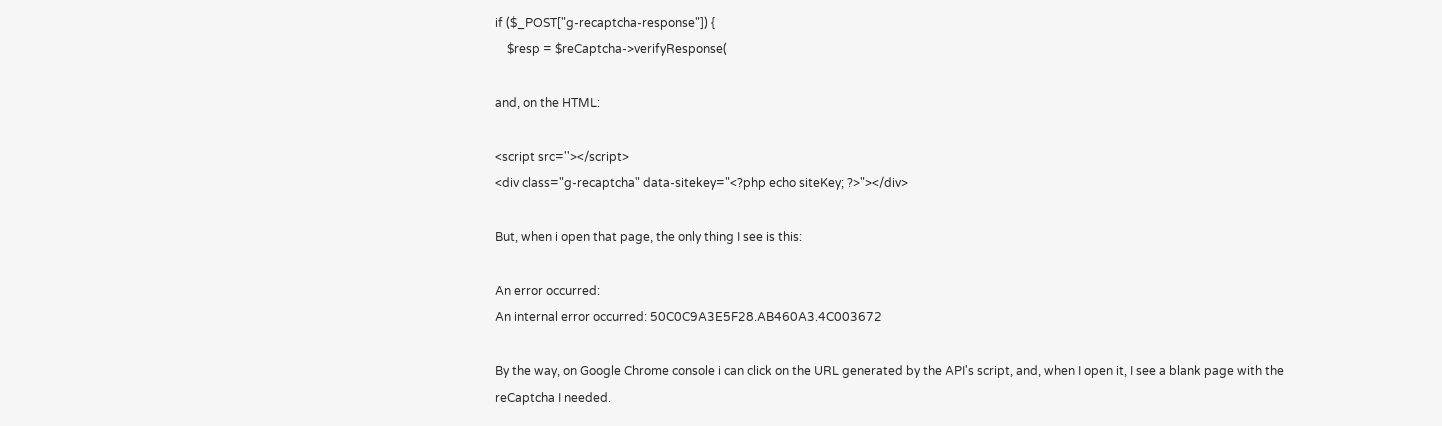if ($_POST["g-recaptcha-response"]) {
    $resp = $reCaptcha->verifyResponse(

and, on the HTML:

<script src=''></script>
<div class="g-recaptcha" data-sitekey="<?php echo siteKey; ?>"></div>

But, when i open that page, the only thing I see is this:

An error occurred:
An internal error occurred: 50C0C9A3E5F28.AB460A3.4C003672

By the way, on Google Chrome console i can click on the URL generated by the API's script, and, when I open it, I see a blank page with the reCaptcha I needed.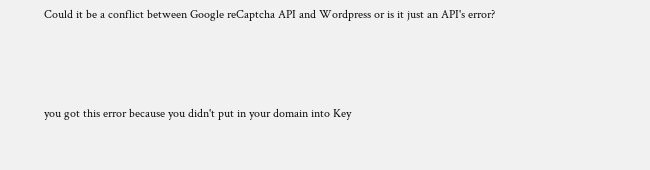Could it be a conflict between Google reCaptcha API and Wordpress or is it just an API's error?



you got this error because you didn't put in your domain into Key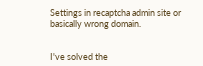Settings in recaptcha admin site or basically wrong domain.


I've solved the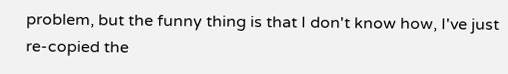problem, but the funny thing is that I don't know how, I've just re-copied the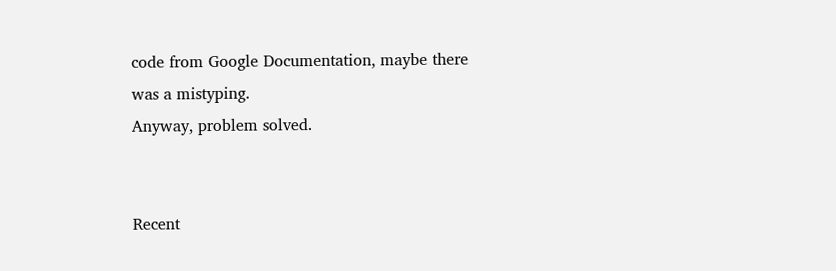code from Google Documentation, maybe there was a mistyping.
Anyway, problem solved.


Recent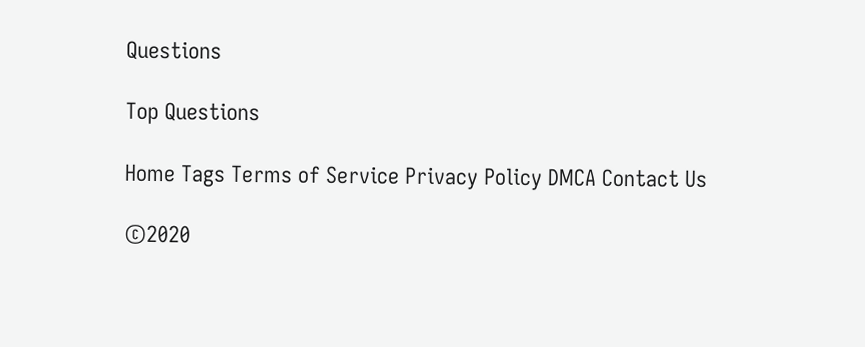Questions

Top Questions

Home Tags Terms of Service Privacy Policy DMCA Contact Us

©2020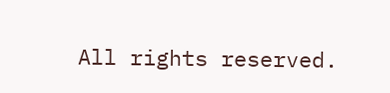All rights reserved.